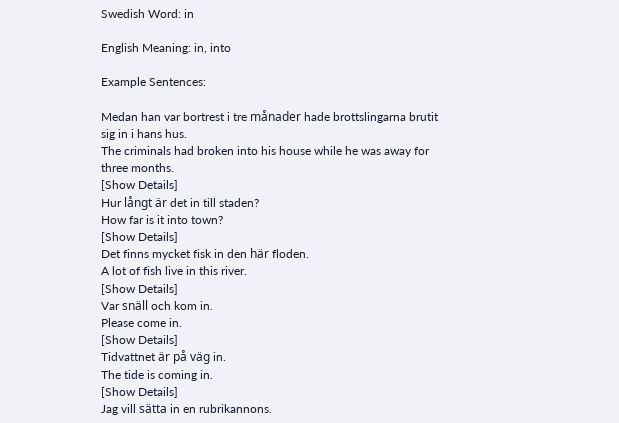Swedish Word: in

English Meaning: in, into

Example Sentences:

Medan han var bortrest i tre månader hade brottslingarna brutit sig in i hans hus.
The criminals had broken into his house while he was away for three months.
[Show Details]
Hur långt är det in till staden?
How far is it into town?
[Show Details]
Det finns mycket fisk in den här floden.
A lot of fish live in this river.
[Show Details]
Var snäll och kom in.
Please come in.
[Show Details]
Tidvattnet är på väg in.
The tide is coming in.
[Show Details]
Jag vill sätta in en rubrikannons.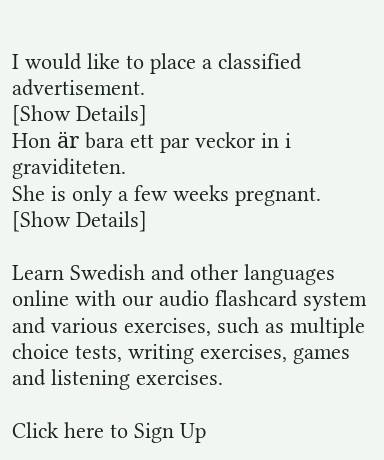I would like to place a classified advertisement.
[Show Details]
Hon är bara ett par veckor in i graviditeten.
She is only a few weeks pregnant.
[Show Details]

Learn Swedish and other languages online with our audio flashcard system and various exercises, such as multiple choice tests, writing exercises, games and listening exercises.

Click here to Sign Up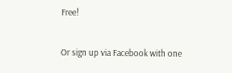Free!

Or sign up via Facebook with one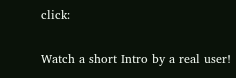click:

Watch a short Intro by a real user!